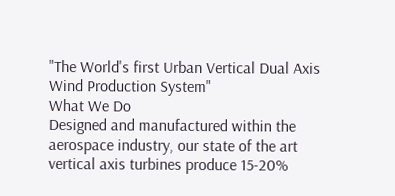"The World's first Urban Vertical Dual Axis
Wind Production System"
What We Do
Designed and manufactured within the aerospace industry, our state of the art vertical axis turbines produce 15-20%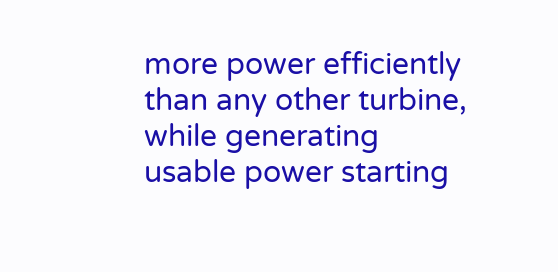more power efficiently than any other turbine, while generating usable power starting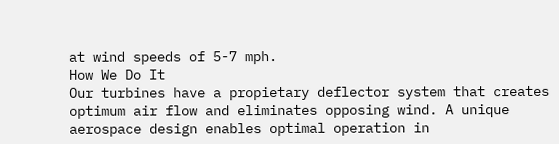at wind speeds of 5-7 mph.
How We Do It
Our turbines have a propietary deflector system that creates optimum air flow and eliminates opposing wind. A unique aerospace design enables optimal operation in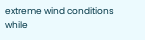extreme wind conditions while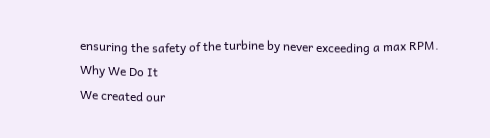ensuring the safety of the turbine by never exceeding a max RPM.
Why We Do It
We created our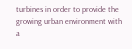turbines in order to provide the growing urban environment with a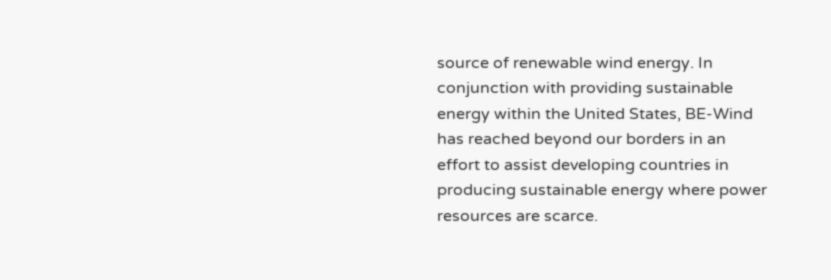source of renewable wind energy. In conjunction with providing sustainable energy within the United States, BE-Wind has reached beyond our borders in an effort to assist developing countries in producing sustainable energy where power resources are scarce.